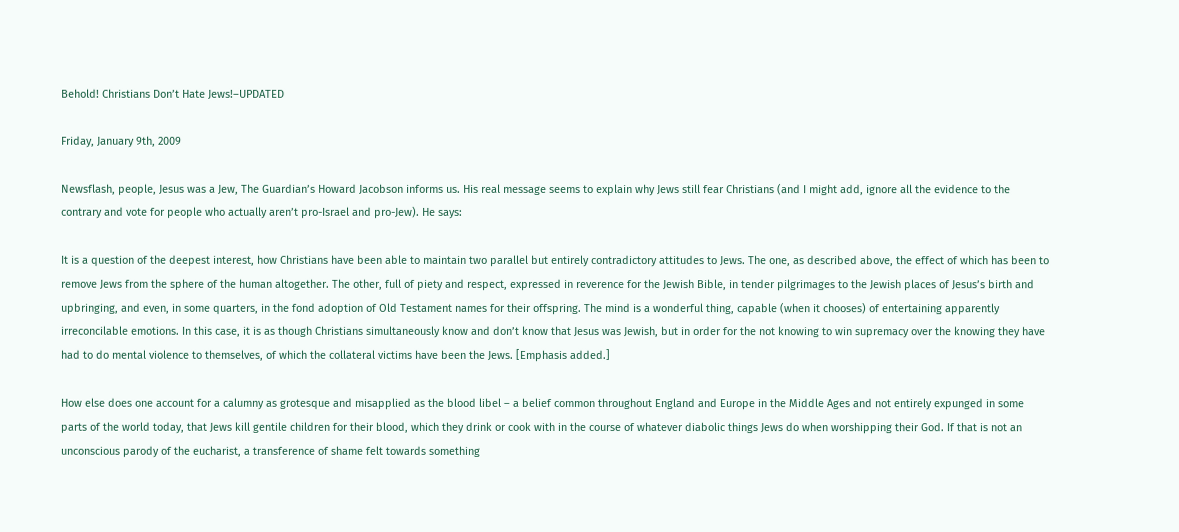Behold! Christians Don’t Hate Jews!–UPDATED

Friday, January 9th, 2009

Newsflash, people, Jesus was a Jew, The Guardian’s Howard Jacobson informs us. His real message seems to explain why Jews still fear Christians (and I might add, ignore all the evidence to the contrary and vote for people who actually aren’t pro-Israel and pro-Jew). He says:

It is a question of the deepest interest, how Christians have been able to maintain two parallel but entirely contradictory attitudes to Jews. The one, as described above, the effect of which has been to remove Jews from the sphere of the human altogether. The other, full of piety and respect, expressed in reverence for the Jewish Bible, in tender pilgrimages to the Jewish places of Jesus’s birth and upbringing, and even, in some quarters, in the fond adoption of Old Testament names for their offspring. The mind is a wonderful thing, capable (when it chooses) of entertaining apparently irreconcilable emotions. In this case, it is as though Christians simultaneously know and don’t know that Jesus was Jewish, but in order for the not knowing to win supremacy over the knowing they have had to do mental violence to themselves, of which the collateral victims have been the Jews. [Emphasis added.]

How else does one account for a calumny as grotesque and misapplied as the blood libel – a belief common throughout England and Europe in the Middle Ages and not entirely expunged in some parts of the world today, that Jews kill gentile children for their blood, which they drink or cook with in the course of whatever diabolic things Jews do when worshipping their God. If that is not an unconscious parody of the eucharist, a transference of shame felt towards something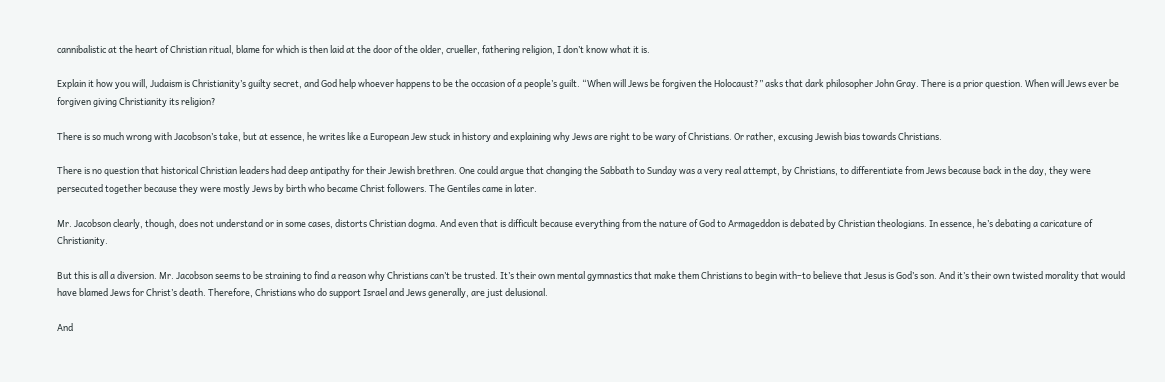cannibalistic at the heart of Christian ritual, blame for which is then laid at the door of the older, crueller, fathering religion, I don’t know what it is.

Explain it how you will, Judaism is Christianity’s guilty secret, and God help whoever happens to be the occasion of a people’s guilt. “When will Jews be forgiven the Holocaust?” asks that dark philosopher John Gray. There is a prior question. When will Jews ever be forgiven giving Christianity its religion?

There is so much wrong with Jacobson’s take, but at essence, he writes like a European Jew stuck in history and explaining why Jews are right to be wary of Christians. Or rather, excusing Jewish bias towards Christians.

There is no question that historical Christian leaders had deep antipathy for their Jewish brethren. One could argue that changing the Sabbath to Sunday was a very real attempt, by Christians, to differentiate from Jews because back in the day, they were persecuted together because they were mostly Jews by birth who became Christ followers. The Gentiles came in later.

Mr. Jacobson clearly, though, does not understand or in some cases, distorts Christian dogma. And even that is difficult because everything from the nature of God to Armageddon is debated by Christian theologians. In essence, he’s debating a caricature of Christianity.

But this is all a diversion. Mr. Jacobson seems to be straining to find a reason why Christians can’t be trusted. It’s their own mental gymnastics that make them Christians to begin with–to believe that Jesus is God’s son. And it’s their own twisted morality that would have blamed Jews for Christ’s death. Therefore, Christians who do support Israel and Jews generally, are just delusional.

And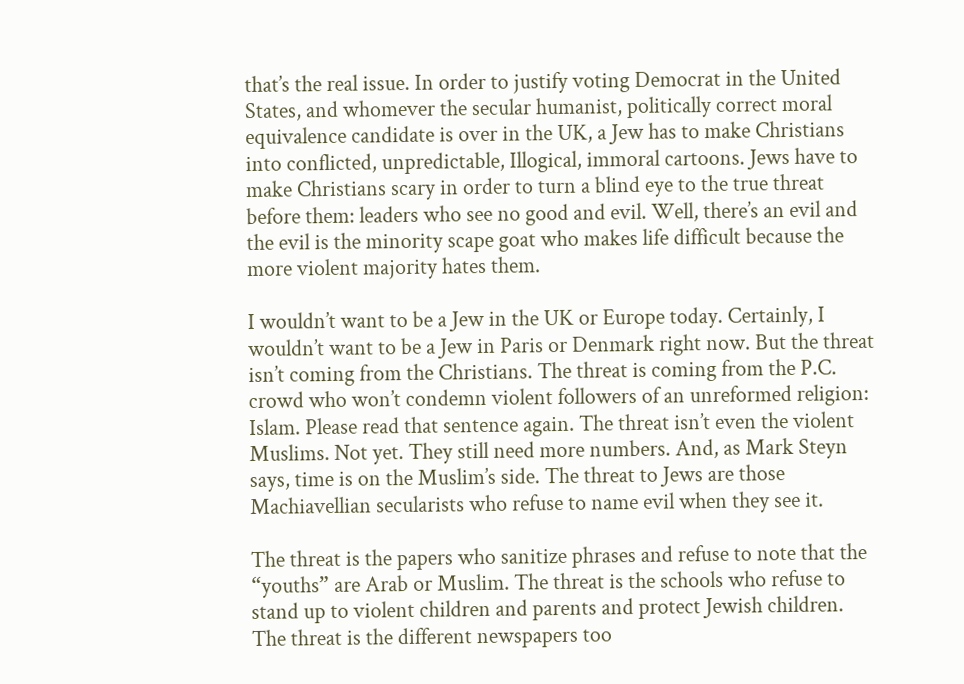that’s the real issue. In order to justify voting Democrat in the United States, and whomever the secular humanist, politically correct moral equivalence candidate is over in the UK, a Jew has to make Christians into conflicted, unpredictable, Illogical, immoral cartoons. Jews have to make Christians scary in order to turn a blind eye to the true threat before them: leaders who see no good and evil. Well, there’s an evil and the evil is the minority scape goat who makes life difficult because the more violent majority hates them.

I wouldn’t want to be a Jew in the UK or Europe today. Certainly, I wouldn’t want to be a Jew in Paris or Denmark right now. But the threat isn’t coming from the Christians. The threat is coming from the P.C. crowd who won’t condemn violent followers of an unreformed religion: Islam. Please read that sentence again. The threat isn’t even the violent Muslims. Not yet. They still need more numbers. And, as Mark Steyn says, time is on the Muslim’s side. The threat to Jews are those Machiavellian secularists who refuse to name evil when they see it.

The threat is the papers who sanitize phrases and refuse to note that the “youths” are Arab or Muslim. The threat is the schools who refuse to stand up to violent children and parents and protect Jewish children. The threat is the different newspapers too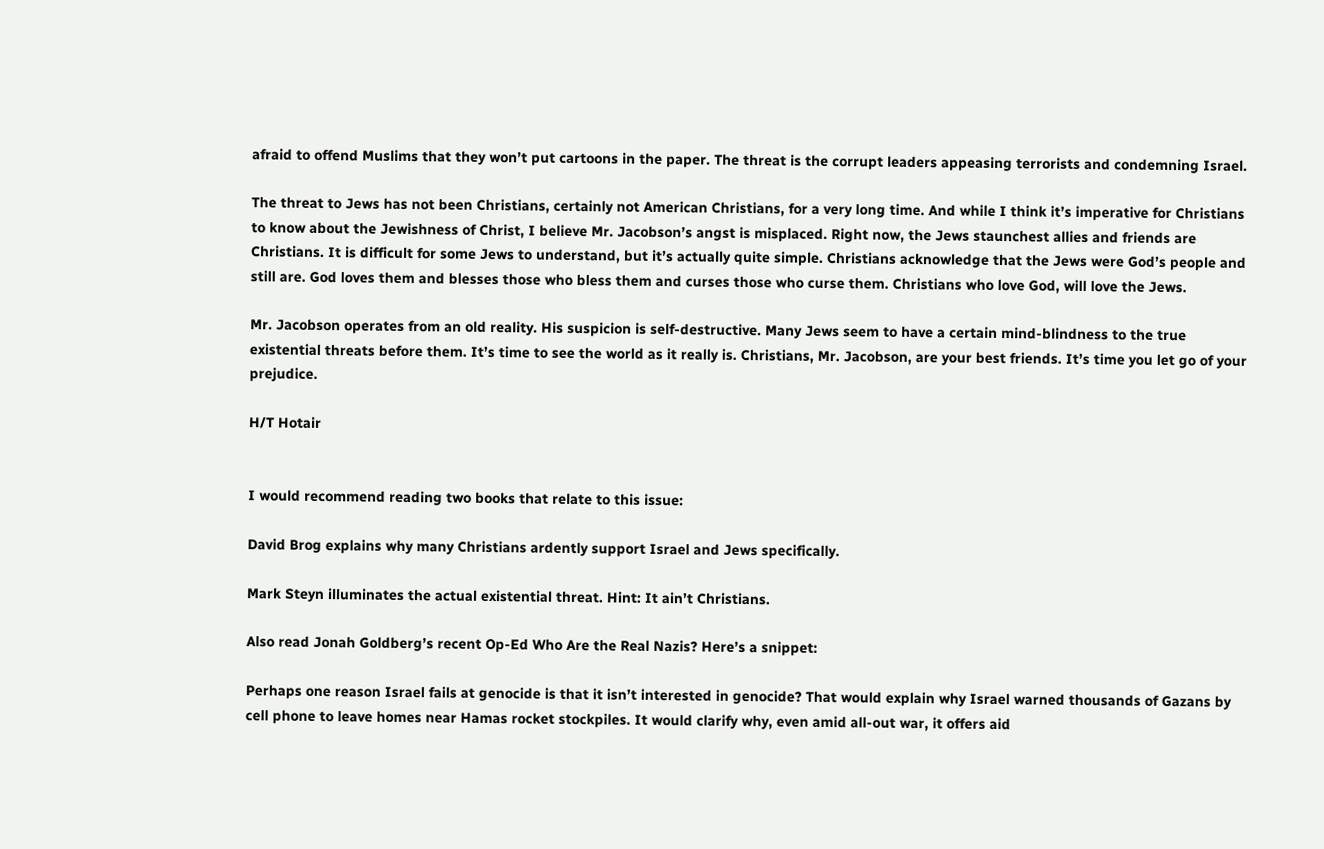afraid to offend Muslims that they won’t put cartoons in the paper. The threat is the corrupt leaders appeasing terrorists and condemning Israel.

The threat to Jews has not been Christians, certainly not American Christians, for a very long time. And while I think it’s imperative for Christians to know about the Jewishness of Christ, I believe Mr. Jacobson’s angst is misplaced. Right now, the Jews staunchest allies and friends are Christians. It is difficult for some Jews to understand, but it’s actually quite simple. Christians acknowledge that the Jews were God’s people and still are. God loves them and blesses those who bless them and curses those who curse them. Christians who love God, will love the Jews.

Mr. Jacobson operates from an old reality. His suspicion is self-destructive. Many Jews seem to have a certain mind-blindness to the true existential threats before them. It’s time to see the world as it really is. Christians, Mr. Jacobson, are your best friends. It’s time you let go of your prejudice.

H/T Hotair


I would recommend reading two books that relate to this issue:

David Brog explains why many Christians ardently support Israel and Jews specifically.

Mark Steyn illuminates the actual existential threat. Hint: It ain’t Christians.

Also read Jonah Goldberg’s recent Op-Ed Who Are the Real Nazis? Here’s a snippet:

Perhaps one reason Israel fails at genocide is that it isn’t interested in genocide? That would explain why Israel warned thousands of Gazans by cell phone to leave homes near Hamas rocket stockpiles. It would clarify why, even amid all-out war, it offers aid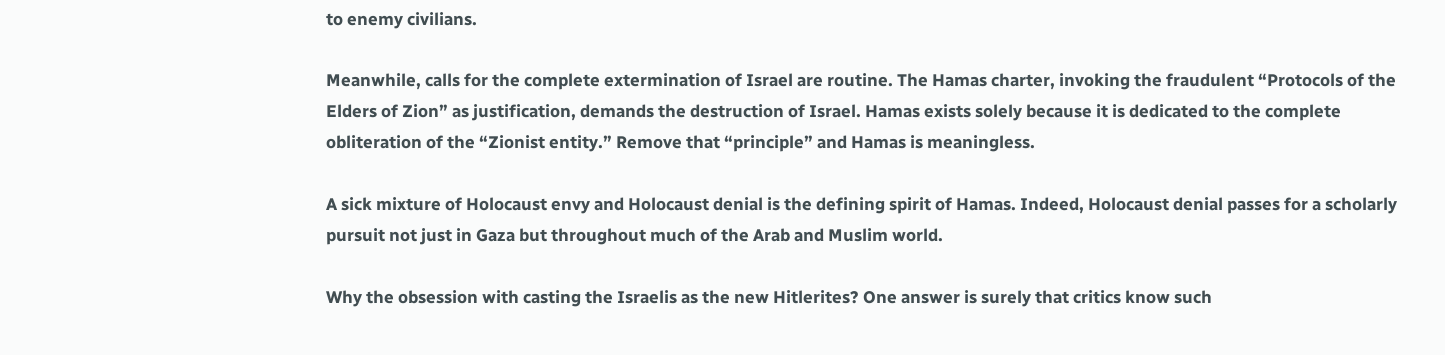to enemy civilians.

Meanwhile, calls for the complete extermination of Israel are routine. The Hamas charter, invoking the fraudulent “Protocols of the Elders of Zion” as justification, demands the destruction of Israel. Hamas exists solely because it is dedicated to the complete obliteration of the “Zionist entity.” Remove that “principle” and Hamas is meaningless.

A sick mixture of Holocaust envy and Holocaust denial is the defining spirit of Hamas. Indeed, Holocaust denial passes for a scholarly pursuit not just in Gaza but throughout much of the Arab and Muslim world.

Why the obsession with casting the Israelis as the new Hitlerites? One answer is surely that critics know such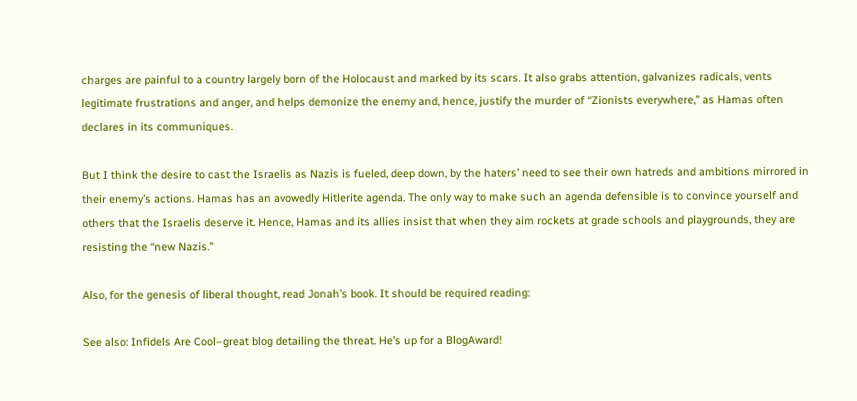charges are painful to a country largely born of the Holocaust and marked by its scars. It also grabs attention, galvanizes radicals, vents legitimate frustrations and anger, and helps demonize the enemy and, hence, justify the murder of “Zionists everywhere,” as Hamas often declares in its communiques.

But I think the desire to cast the Israelis as Nazis is fueled, deep down, by the haters’ need to see their own hatreds and ambitions mirrored in their enemy’s actions. Hamas has an avowedly Hitlerite agenda. The only way to make such an agenda defensible is to convince yourself and others that the Israelis deserve it. Hence, Hamas and its allies insist that when they aim rockets at grade schools and playgrounds, they are resisting the “new Nazis.”

Also, for the genesis of liberal thought, read Jonah’s book. It should be required reading:

See also: Infidels Are Cool–great blog detailing the threat. He’s up for a BlogAward!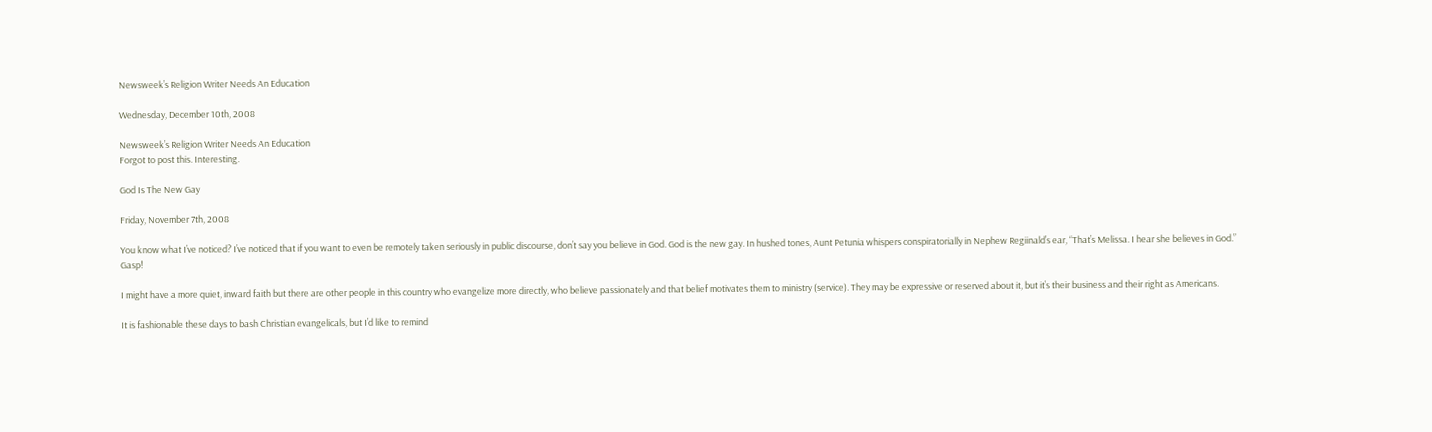Newsweek’s Religion Writer Needs An Education

Wednesday, December 10th, 2008

Newsweek’s Religion Writer Needs An Education
Forgot to post this. Interesting.

God Is The New Gay

Friday, November 7th, 2008

You know what I’ve noticed? I’ve noticed that if you want to even be remotely taken seriously in public discourse, don’t say you believe in God. God is the new gay. In hushed tones, Aunt Petunia whispers conspiratorially in Nephew Regiinald’s ear, “That’s Melissa. I hear she believes in God.” Gasp!

I might have a more quiet, inward faith but there are other people in this country who evangelize more directly, who believe passionately and that belief motivates them to ministry (service). They may be expressive or reserved about it, but it’s their business and their right as Americans.

It is fashionable these days to bash Christian evangelicals, but I’d like to remind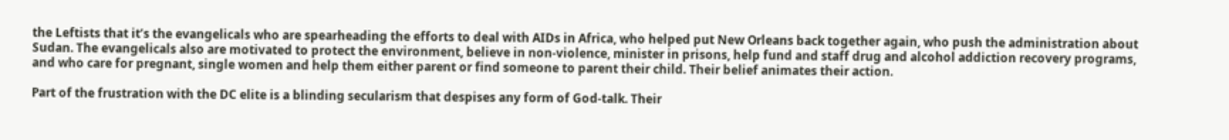the Leftists that it’s the evangelicals who are spearheading the efforts to deal with AIDs in Africa, who helped put New Orleans back together again, who push the administration about Sudan. The evangelicals also are motivated to protect the environment, believe in non-violence, minister in prisons, help fund and staff drug and alcohol addiction recovery programs, and who care for pregnant, single women and help them either parent or find someone to parent their child. Their belief animates their action.

Part of the frustration with the DC elite is a blinding secularism that despises any form of God-talk. Their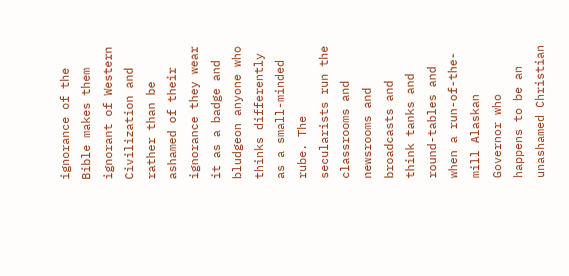ignorance of the Bible makes them ignorant of Western Civilization and rather than be ashamed of their ignorance they wear it as a badge and bludgeon anyone who thinks differently as a small-minded rube. The secularists run the classrooms and newsrooms and broadcasts and think tanks and round-tables and when a run-of-the-mill Alaskan Governor who happens to be an unashamed Christian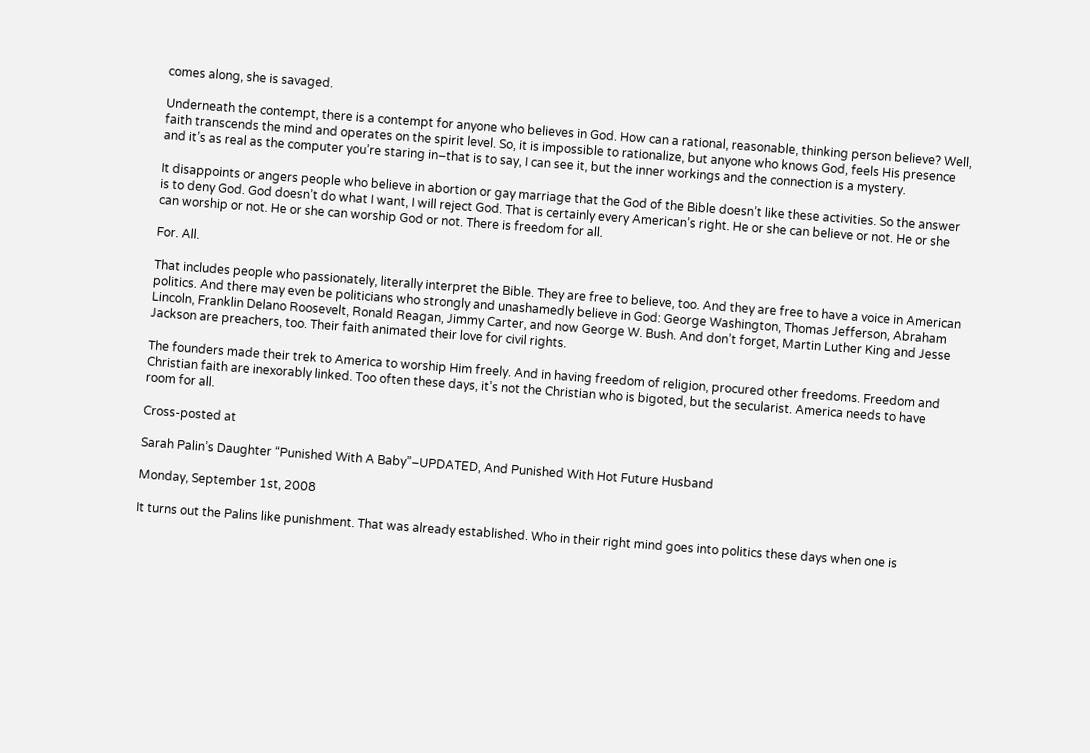comes along, she is savaged.

Underneath the contempt, there is a contempt for anyone who believes in God. How can a rational, reasonable, thinking person believe? Well, faith transcends the mind and operates on the spirit level. So, it is impossible to rationalize, but anyone who knows God, feels His presence and it’s as real as the computer you’re staring in–that is to say, I can see it, but the inner workings and the connection is a mystery.

It disappoints or angers people who believe in abortion or gay marriage that the God of the Bible doesn’t like these activities. So the answer is to deny God. God doesn’t do what I want, I will reject God. That is certainly every American’s right. He or she can believe or not. He or she can worship or not. He or she can worship God or not. There is freedom for all.

For. All.

That includes people who passionately, literally interpret the Bible. They are free to believe, too. And they are free to have a voice in American politics. And there may even be politicians who strongly and unashamedly believe in God: George Washington, Thomas Jefferson, Abraham Lincoln, Franklin Delano Roosevelt, Ronald Reagan, Jimmy Carter, and now George W. Bush. And don’t forget, Martin Luther King and Jesse Jackson are preachers, too. Their faith animated their love for civil rights.

The founders made their trek to America to worship Him freely. And in having freedom of religion, procured other freedoms. Freedom and Christian faith are inexorably linked. Too often these days, it’s not the Christian who is bigoted, but the secularist. America needs to have room for all.

Cross-posted at

Sarah Palin’s Daughter “Punished With A Baby”–UPDATED, And Punished With Hot Future Husband

Monday, September 1st, 2008

It turns out the Palins like punishment. That was already established. Who in their right mind goes into politics these days when one is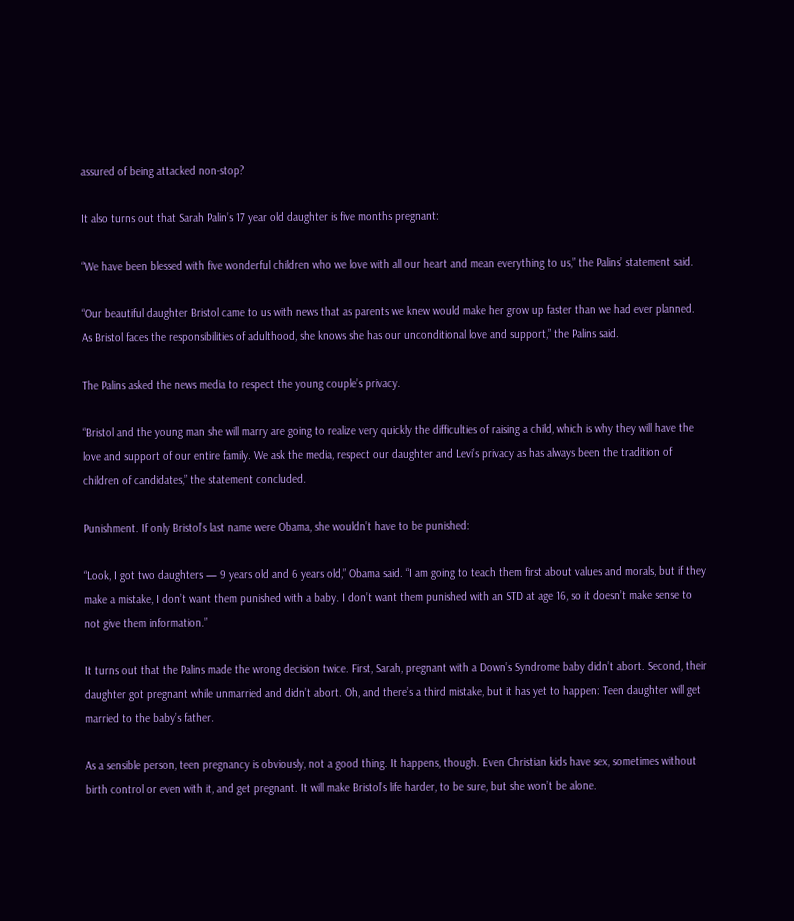assured of being attacked non-stop?

It also turns out that Sarah Palin’s 17 year old daughter is five months pregnant:

“We have been blessed with five wonderful children who we love with all our heart and mean everything to us,” the Palins’ statement said.

“Our beautiful daughter Bristol came to us with news that as parents we knew would make her grow up faster than we had ever planned. As Bristol faces the responsibilities of adulthood, she knows she has our unconditional love and support,” the Palins said.

The Palins asked the news media to respect the young couple’s privacy.

“Bristol and the young man she will marry are going to realize very quickly the difficulties of raising a child, which is why they will have the love and support of our entire family. We ask the media, respect our daughter and Levi’s privacy as has always been the tradition of children of candidates,” the statement concluded.

Punishment. If only Bristol’s last name were Obama, she wouldn’t have to be punished:

“Look, I got two daughters — 9 years old and 6 years old,” Obama said. “I am going to teach them first about values and morals, but if they make a mistake, I don’t want them punished with a baby. I don’t want them punished with an STD at age 16, so it doesn’t make sense to not give them information.”

It turns out that the Palins made the wrong decision twice. First, Sarah, pregnant with a Down’s Syndrome baby didn’t abort. Second, their daughter got pregnant while unmarried and didn’t abort. Oh, and there’s a third mistake, but it has yet to happen: Teen daughter will get married to the baby’s father.

As a sensible person, teen pregnancy is obviously, not a good thing. It happens, though. Even Christian kids have sex, sometimes without birth control or even with it, and get pregnant. It will make Bristol’s life harder, to be sure, but she won’t be alone.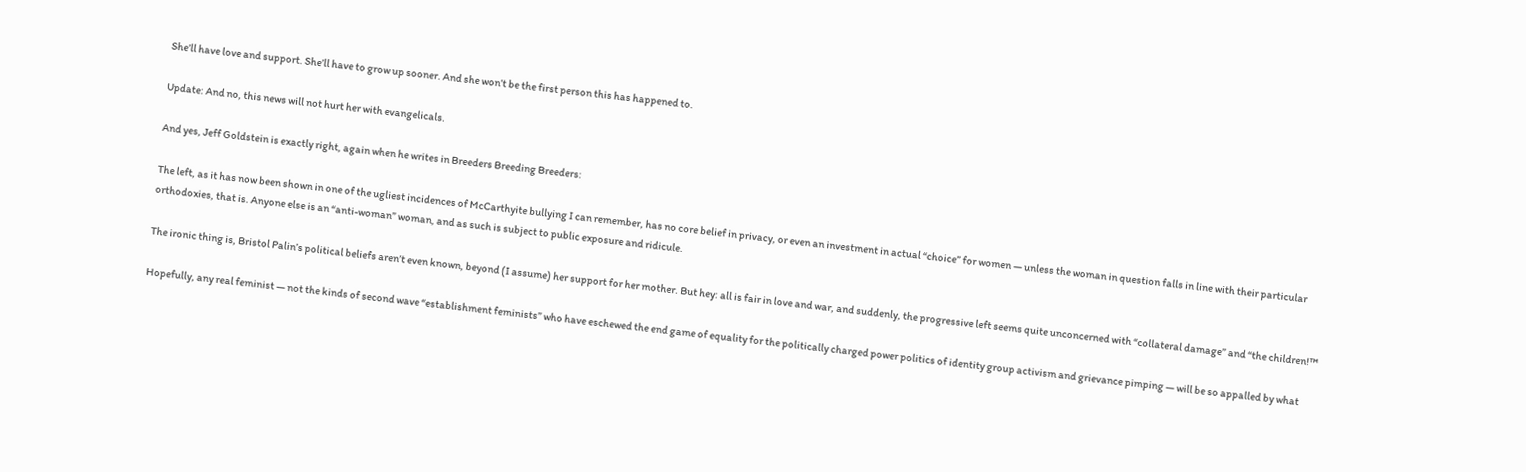She’ll have love and support. She’ll have to grow up sooner. And she won’t be the first person this has happened to.

Update: And no, this news will not hurt her with evangelicals.

And yes, Jeff Goldstein is exactly right, again when he writes in Breeders Breeding Breeders:

The left, as it has now been shown in one of the ugliest incidences of McCarthyite bullying I can remember, has no core belief in privacy, or even an investment in actual “choice” for women — unless the woman in question falls in line with their particular orthodoxies, that is. Anyone else is an “anti-woman” woman, and as such is subject to public exposure and ridicule.

The ironic thing is, Bristol Palin’s political beliefs aren’t even known, beyond (I assume) her support for her mother. But hey: all is fair in love and war, and suddenly, the progressive left seems quite unconcerned with “collateral damage” and “the children!™

Hopefully, any real feminist — not the kinds of second wave “establishment feminists” who have eschewed the end game of equality for the politically charged power politics of identity group activism and grievance pimping — will be so appalled by what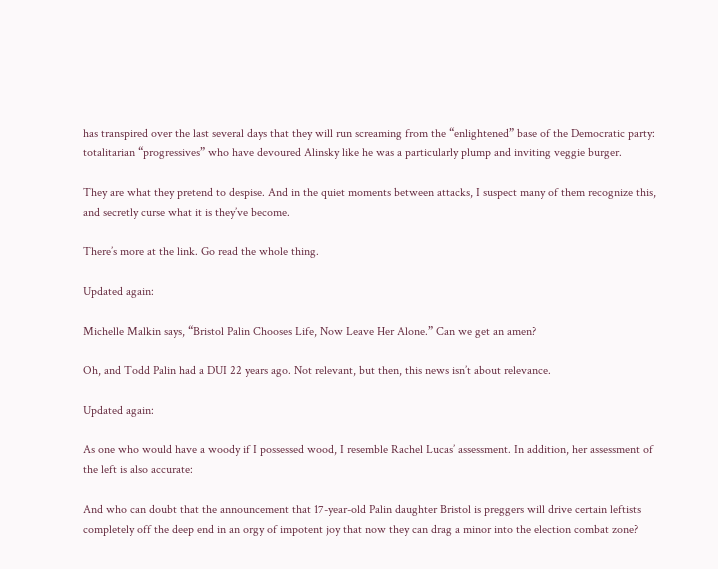has transpired over the last several days that they will run screaming from the “enlightened” base of the Democratic party: totalitarian “progressives” who have devoured Alinsky like he was a particularly plump and inviting veggie burger.

They are what they pretend to despise. And in the quiet moments between attacks, I suspect many of them recognize this, and secretly curse what it is they’ve become.

There’s more at the link. Go read the whole thing.

Updated again:

Michelle Malkin says, “Bristol Palin Chooses Life, Now Leave Her Alone.” Can we get an amen?

Oh, and Todd Palin had a DUI 22 years ago. Not relevant, but then, this news isn’t about relevance.

Updated again:

As one who would have a woody if I possessed wood, I resemble Rachel Lucas’ assessment. In addition, her assessment of the left is also accurate:

And who can doubt that the announcement that 17-year-old Palin daughter Bristol is preggers will drive certain leftists completely off the deep end in an orgy of impotent joy that now they can drag a minor into the election combat zone?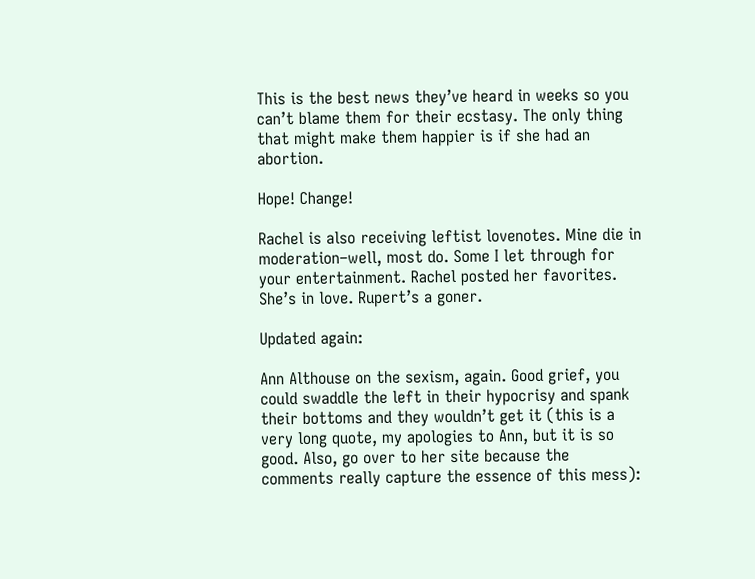This is the best news they’ve heard in weeks so you can’t blame them for their ecstasy. The only thing that might make them happier is if she had an abortion.

Hope! Change!

Rachel is also receiving leftist lovenotes. Mine die in moderation–well, most do. Some I let through for your entertainment. Rachel posted her favorites. She’s in love. Rupert’s a goner.

Updated again:

Ann Althouse on the sexism, again. Good grief, you could swaddle the left in their hypocrisy and spank their bottoms and they wouldn’t get it (this is a very long quote, my apologies to Ann, but it is so good. Also, go over to her site because the comments really capture the essence of this mess):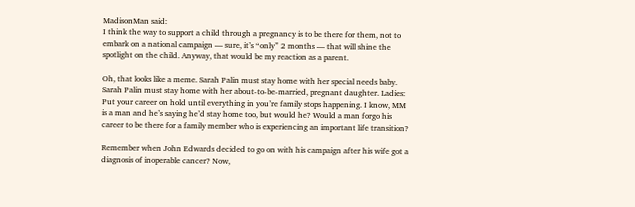MadisonMan said:
I think the way to support a child through a pregnancy is to be there for them, not to embark on a national campaign — sure, it’s “only” 2 months — that will shine the spotlight on the child. Anyway, that would be my reaction as a parent.

Oh, that looks like a meme. Sarah Palin must stay home with her special needs baby. Sarah Palin must stay home with her about-to-be-married, pregnant daughter. Ladies: Put your career on hold until everything in you’re family stops happening. I know, MM is a man and he’s saying he’d stay home too, but would he? Would a man forgo his career to be there for a family member who is experiencing an important life transition?

Remember when John Edwards decided to go on with his campaign after his wife got a diagnosis of inoperable cancer? Now,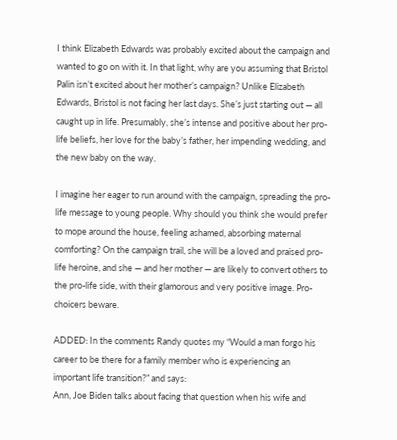I think Elizabeth Edwards was probably excited about the campaign and wanted to go on with it. In that light, why are you assuming that Bristol Palin isn’t excited about her mother’s campaign? Unlike Elizabeth Edwards, Bristol is not facing her last days. She’s just starting out — all caught up in life. Presumably, she’s intense and positive about her pro-life beliefs, her love for the baby’s father, her impending wedding, and the new baby on the way.

I imagine her eager to run around with the campaign, spreading the pro-life message to young people. Why should you think she would prefer to mope around the house, feeling ashamed, absorbing maternal comforting? On the campaign trail, she will be a loved and praised pro-life heroine, and she — and her mother — are likely to convert others to the pro-life side, with their glamorous and very positive image. Pro-choicers beware.

ADDED: In the comments Randy quotes my “Would a man forgo his career to be there for a family member who is experiencing an important life transition?” and says:
Ann, Joe Biden talks about facing that question when his wife and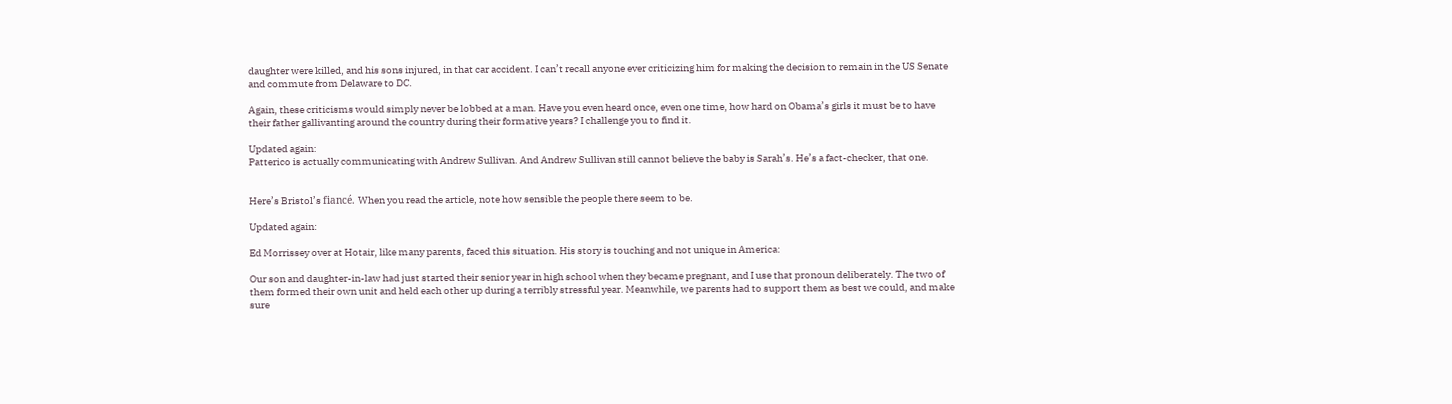daughter were killed, and his sons injured, in that car accident. I can’t recall anyone ever criticizing him for making the decision to remain in the US Senate and commute from Delaware to DC.

Again, these criticisms would simply never be lobbed at a man. Have you even heard once, even one time, how hard on Obama’s girls it must be to have their father gallivanting around the country during their formative years? I challenge you to find it.

Updated again:
Patterico is actually communicating with Andrew Sullivan. And Andrew Sullivan still cannot believe the baby is Sarah’s. He’s a fact-checker, that one.


Here’s Bristol’s fiancé. When you read the article, note how sensible the people there seem to be.

Updated again:

Ed Morrissey over at Hotair, like many parents, faced this situation. His story is touching and not unique in America:

Our son and daughter-in-law had just started their senior year in high school when they became pregnant, and I use that pronoun deliberately. The two of them formed their own unit and held each other up during a terribly stressful year. Meanwhile, we parents had to support them as best we could, and make sure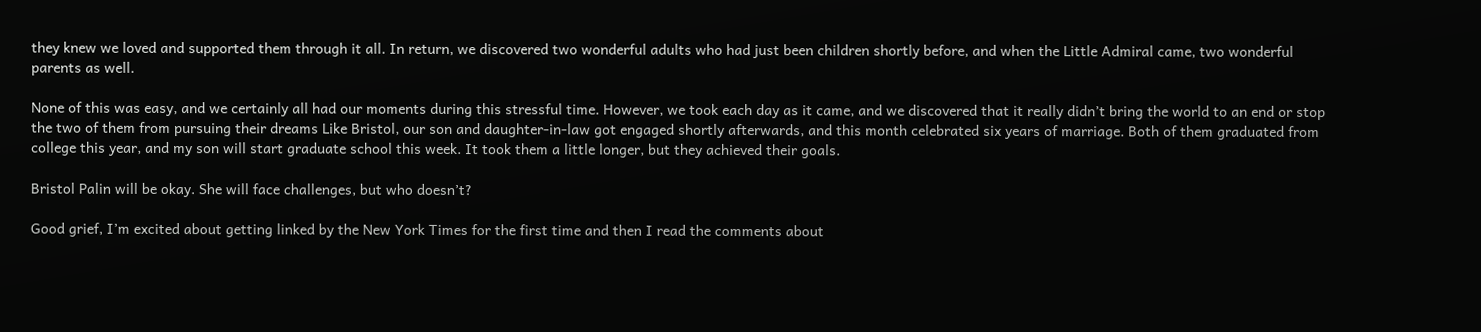they knew we loved and supported them through it all. In return, we discovered two wonderful adults who had just been children shortly before, and when the Little Admiral came, two wonderful parents as well.

None of this was easy, and we certainly all had our moments during this stressful time. However, we took each day as it came, and we discovered that it really didn’t bring the world to an end or stop the two of them from pursuing their dreams Like Bristol, our son and daughter-in-law got engaged shortly afterwards, and this month celebrated six years of marriage. Both of them graduated from college this year, and my son will start graduate school this week. It took them a little longer, but they achieved their goals.

Bristol Palin will be okay. She will face challenges, but who doesn’t?

Good grief, I’m excited about getting linked by the New York Times for the first time and then I read the comments about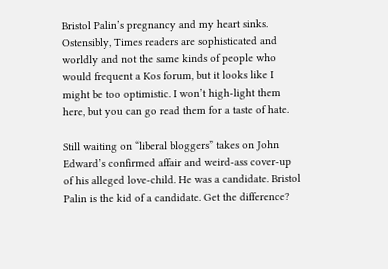Bristol Palin’s pregnancy and my heart sinks. Ostensibly, Times readers are sophisticated and worldly and not the same kinds of people who would frequent a Kos forum, but it looks like I might be too optimistic. I won’t high-light them here, but you can go read them for a taste of hate.

Still waiting on “liberal bloggers” takes on John Edward’s confirmed affair and weird-ass cover-up of his alleged love-child. He was a candidate. Bristol Palin is the kid of a candidate. Get the difference?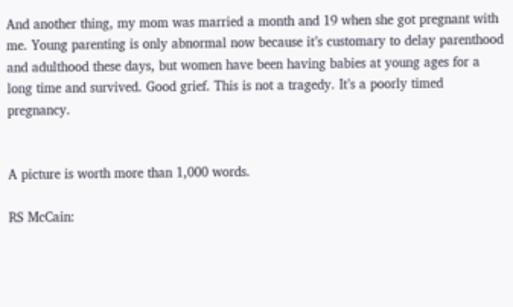And another thing, my mom was married a month and 19 when she got pregnant with me. Young parenting is only abnormal now because it’s customary to delay parenthood and adulthood these days, but women have been having babies at young ages for a long time and survived. Good grief. This is not a tragedy. It’s a poorly timed pregnancy.


A picture is worth more than 1,000 words.

RS McCain: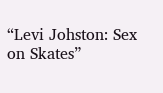“Levi Johston: Sex on Skates”